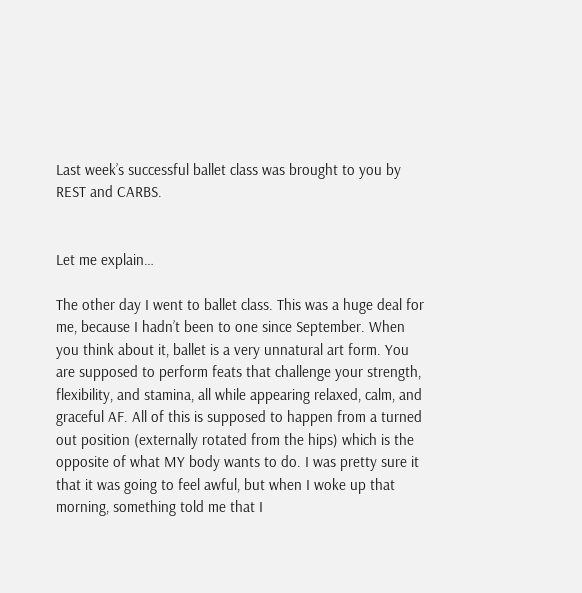Last week’s successful ballet class was brought to you by REST and CARBS.


Let me explain…

The other day I went to ballet class. This was a huge deal for me, because I hadn’t been to one since September. When you think about it, ballet is a very unnatural art form. You are supposed to perform feats that challenge your strength, flexibility, and stamina, all while appearing relaxed, calm, and graceful AF. All of this is supposed to happen from a turned out position (externally rotated from the hips) which is the opposite of what MY body wants to do. I was pretty sure it that it was going to feel awful, but when I woke up that morning, something told me that I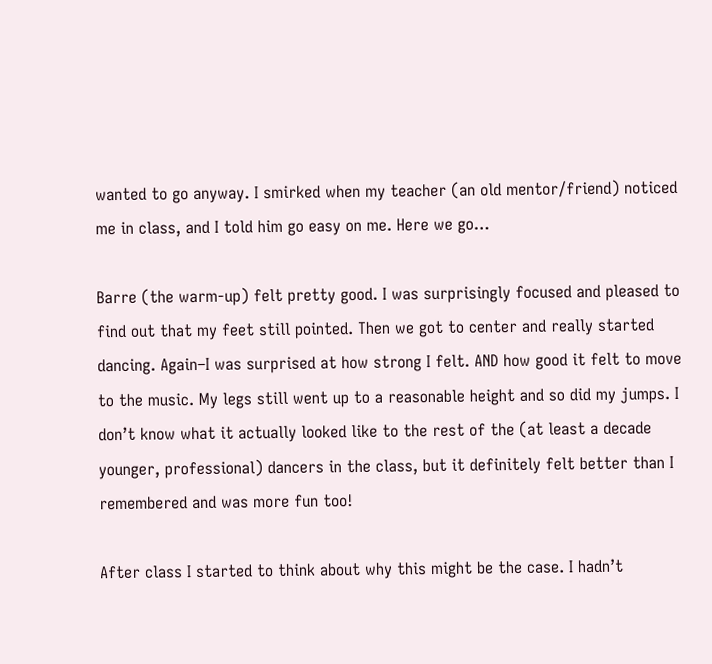wanted to go anyway. I smirked when my teacher (an old mentor/friend) noticed me in class, and I told him go easy on me. Here we go…

Barre (the warm-up) felt pretty good. I was surprisingly focused and pleased to find out that my feet still pointed. Then we got to center and really started dancing. Again–I was surprised at how strong I felt. AND how good it felt to move to the music. My legs still went up to a reasonable height and so did my jumps. I don’t know what it actually looked like to the rest of the (at least a decade younger, professional) dancers in the class, but it definitely felt better than I remembered and was more fun too!

After class I started to think about why this might be the case. I hadn’t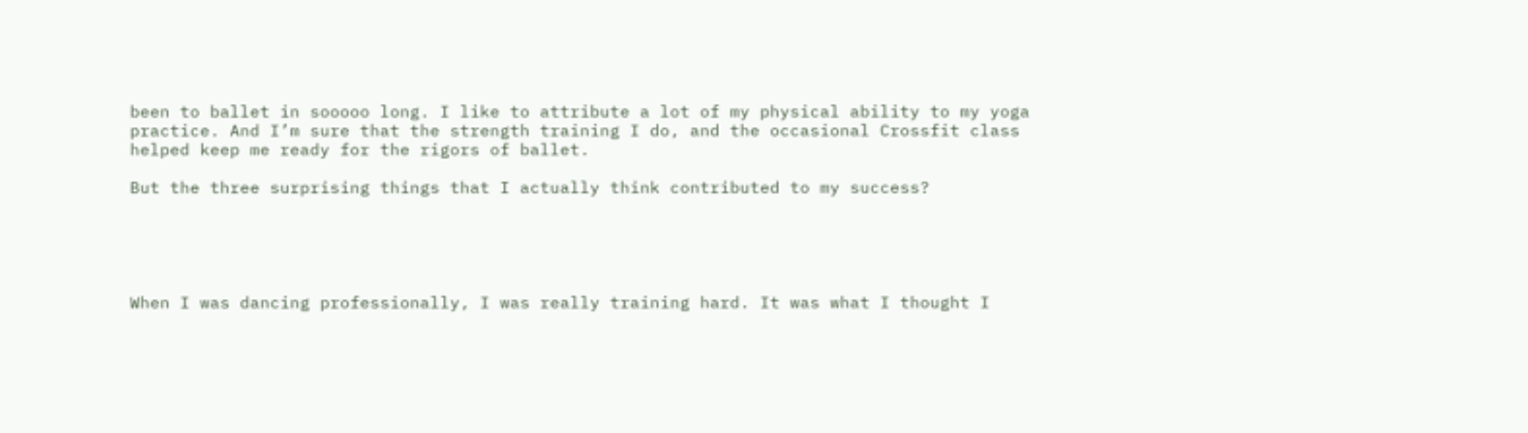been to ballet in sooooo long. I like to attribute a lot of my physical ability to my yoga practice. And I’m sure that the strength training I do, and the occasional Crossfit class helped keep me ready for the rigors of ballet.

But the three surprising things that I actually think contributed to my success?





When I was dancing professionally, I was really training hard. It was what I thought I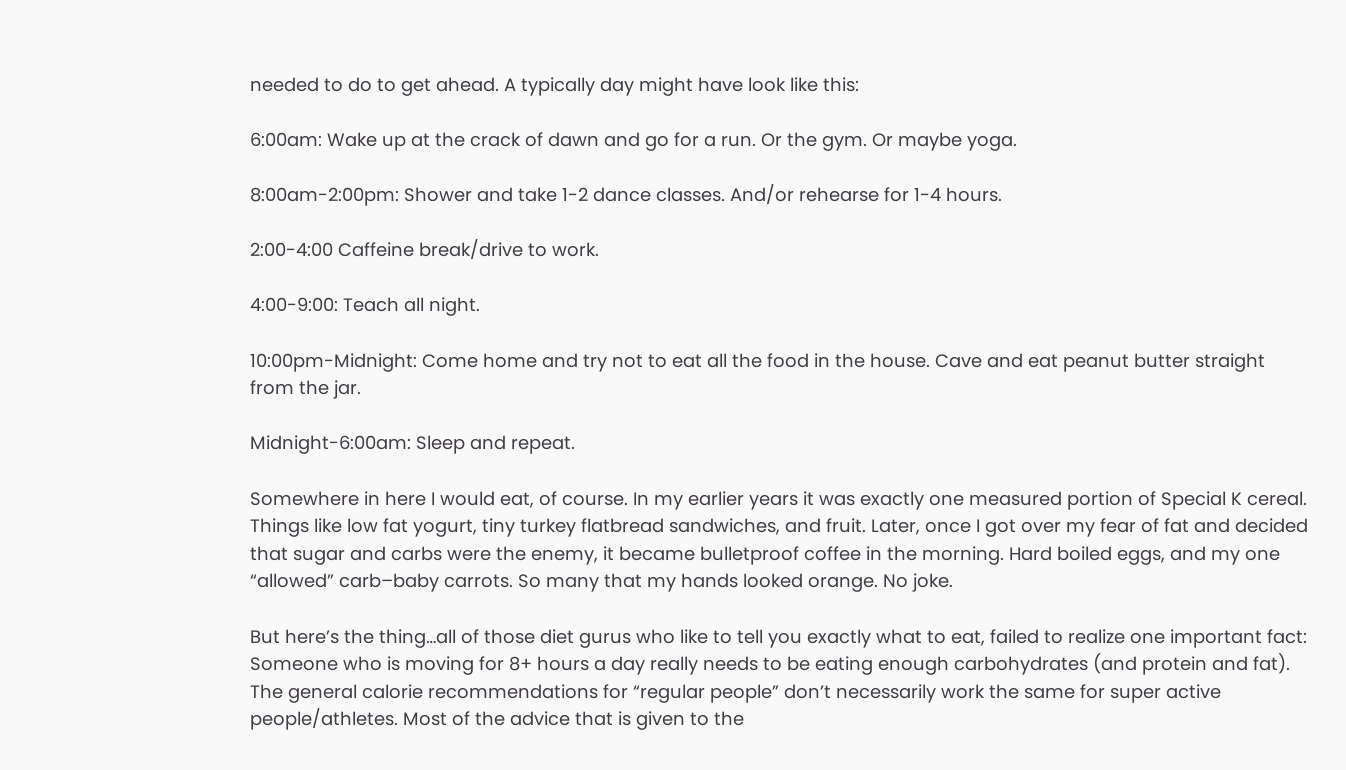needed to do to get ahead. A typically day might have look like this:

6:00am: Wake up at the crack of dawn and go for a run. Or the gym. Or maybe yoga.

8:00am-2:00pm: Shower and take 1-2 dance classes. And/or rehearse for 1-4 hours.

2:00-4:00 Caffeine break/drive to work.

4:00-9:00: Teach all night.

10:00pm-Midnight: Come home and try not to eat all the food in the house. Cave and eat peanut butter straight from the jar.

Midnight-6:00am: Sleep and repeat.

Somewhere in here I would eat, of course. In my earlier years it was exactly one measured portion of Special K cereal. Things like low fat yogurt, tiny turkey flatbread sandwiches, and fruit. Later, once I got over my fear of fat and decided that sugar and carbs were the enemy, it became bulletproof coffee in the morning. Hard boiled eggs, and my one “allowed” carb–baby carrots. So many that my hands looked orange. No joke.

But here’s the thing…all of those diet gurus who like to tell you exactly what to eat, failed to realize one important fact: Someone who is moving for 8+ hours a day really needs to be eating enough carbohydrates (and protein and fat). The general calorie recommendations for “regular people” don’t necessarily work the same for super active people/athletes. Most of the advice that is given to the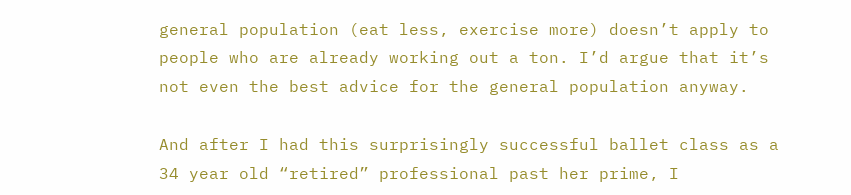general population (eat less, exercise more) doesn’t apply to people who are already working out a ton. I’d argue that it’s not even the best advice for the general population anyway.

And after I had this surprisingly successful ballet class as a 34 year old “retired” professional past her prime, I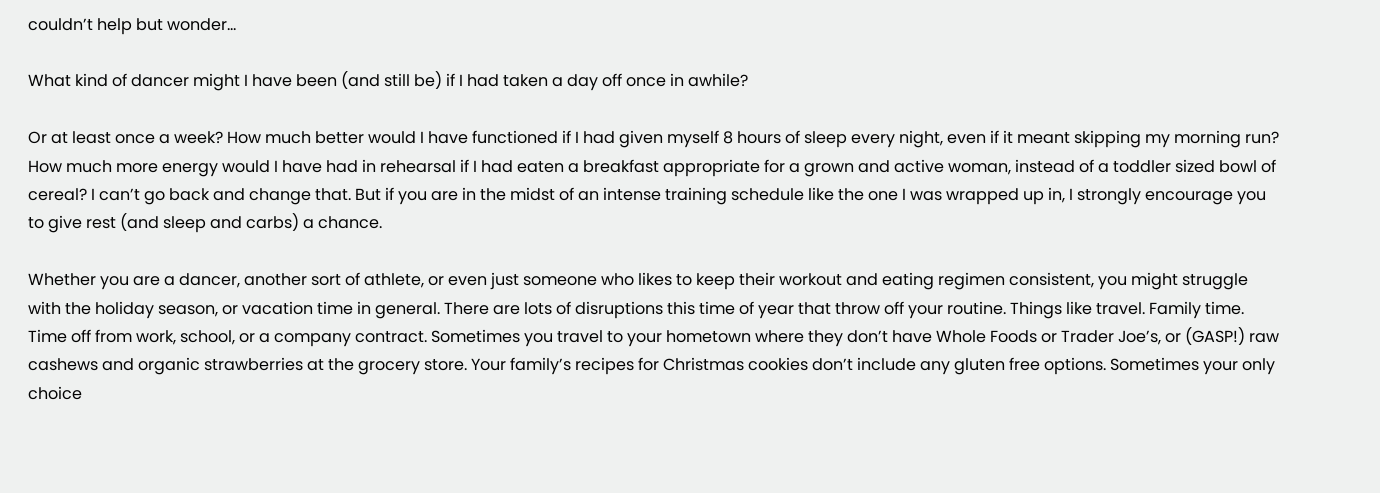couldn’t help but wonder…

What kind of dancer might I have been (and still be) if I had taken a day off once in awhile?

Or at least once a week? How much better would I have functioned if I had given myself 8 hours of sleep every night, even if it meant skipping my morning run? How much more energy would I have had in rehearsal if I had eaten a breakfast appropriate for a grown and active woman, instead of a toddler sized bowl of cereal? I can’t go back and change that. But if you are in the midst of an intense training schedule like the one I was wrapped up in, I strongly encourage you to give rest (and sleep and carbs) a chance.

Whether you are a dancer, another sort of athlete, or even just someone who likes to keep their workout and eating regimen consistent, you might struggle with the holiday season, or vacation time in general. There are lots of disruptions this time of year that throw off your routine. Things like travel. Family time. Time off from work, school, or a company contract. Sometimes you travel to your hometown where they don’t have Whole Foods or Trader Joe’s, or (GASP!) raw cashews and organic strawberries at the grocery store. Your family’s recipes for Christmas cookies don’t include any gluten free options. Sometimes your only choice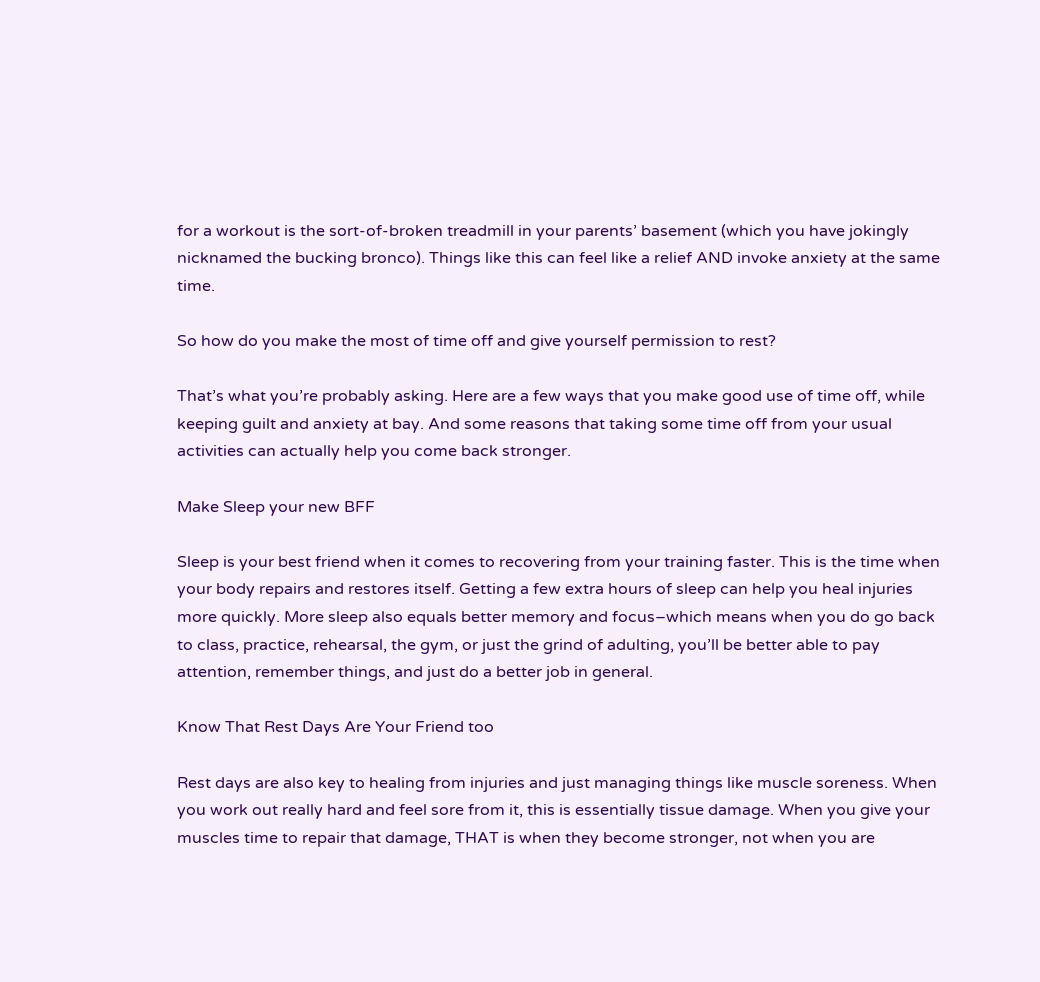for a workout is the sort-of-broken treadmill in your parents’ basement (which you have jokingly nicknamed the bucking bronco). Things like this can feel like a relief AND invoke anxiety at the same time.

So how do you make the most of time off and give yourself permission to rest?

That’s what you’re probably asking. Here are a few ways that you make good use of time off, while keeping guilt and anxiety at bay. And some reasons that taking some time off from your usual activities can actually help you come back stronger.

Make Sleep your new BFF

Sleep is your best friend when it comes to recovering from your training faster. This is the time when your body repairs and restores itself. Getting a few extra hours of sleep can help you heal injuries more quickly. More sleep also equals better memory and focus–which means when you do go back to class, practice, rehearsal, the gym, or just the grind of adulting, you’ll be better able to pay attention, remember things, and just do a better job in general.

Know That Rest Days Are Your Friend too

Rest days are also key to healing from injuries and just managing things like muscle soreness. When you work out really hard and feel sore from it, this is essentially tissue damage. When you give your muscles time to repair that damage, THAT is when they become stronger, not when you are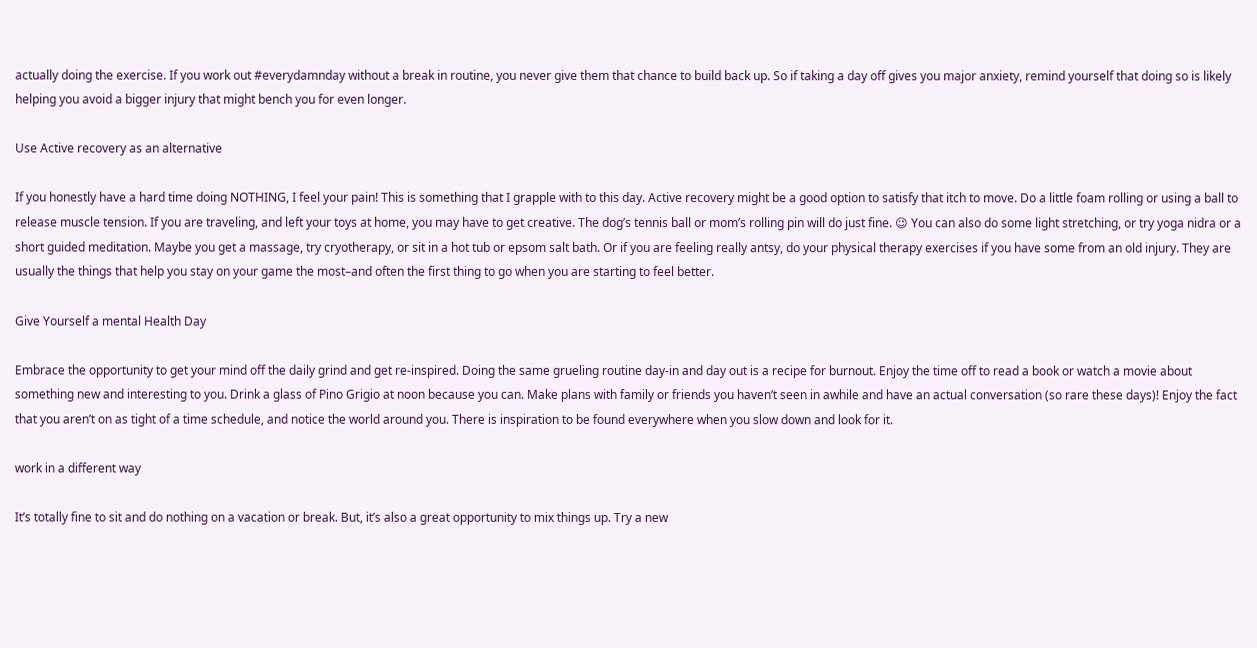actually doing the exercise. If you work out #everydamnday without a break in routine, you never give them that chance to build back up. So if taking a day off gives you major anxiety, remind yourself that doing so is likely helping you avoid a bigger injury that might bench you for even longer.

Use Active recovery as an alternative

If you honestly have a hard time doing NOTHING, I feel your pain! This is something that I grapple with to this day. Active recovery might be a good option to satisfy that itch to move. Do a little foam rolling or using a ball to release muscle tension. If you are traveling, and left your toys at home, you may have to get creative. The dog’s tennis ball or mom’s rolling pin will do just fine. 😉 You can also do some light stretching, or try yoga nidra or a short guided meditation. Maybe you get a massage, try cryotherapy, or sit in a hot tub or epsom salt bath. Or if you are feeling really antsy, do your physical therapy exercises if you have some from an old injury. They are usually the things that help you stay on your game the most–and often the first thing to go when you are starting to feel better.

Give Yourself a mental Health Day

Embrace the opportunity to get your mind off the daily grind and get re-inspired. Doing the same grueling routine day-in and day out is a recipe for burnout. Enjoy the time off to read a book or watch a movie about something new and interesting to you. Drink a glass of Pino Grigio at noon because you can. Make plans with family or friends you haven’t seen in awhile and have an actual conversation (so rare these days)! Enjoy the fact that you aren’t on as tight of a time schedule, and notice the world around you. There is inspiration to be found everywhere when you slow down and look for it.

work in a different way

It’s totally fine to sit and do nothing on a vacation or break. But, it’s also a great opportunity to mix things up. Try a new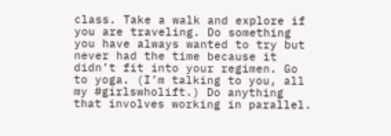class. Take a walk and explore if you are traveling. Do something you have always wanted to try but never had the time because it didn’t fit into your regimen. Go to yoga. (I’m talking to you, all my #girlswholift.) Do anything that involves working in parallel.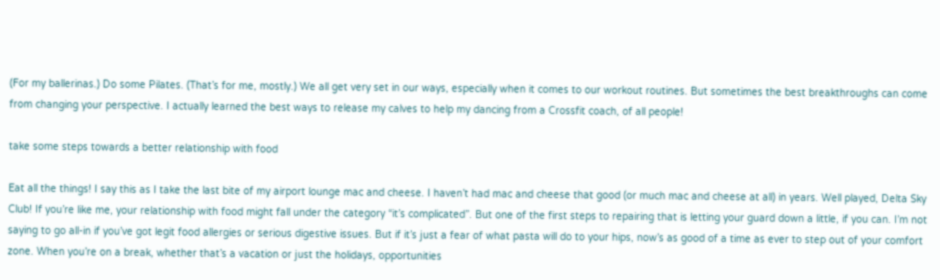(For my ballerinas.) Do some Pilates. (That’s for me, mostly.) We all get very set in our ways, especially when it comes to our workout routines. But sometimes the best breakthroughs can come from changing your perspective. I actually learned the best ways to release my calves to help my dancing from a Crossfit coach, of all people!

take some steps towards a better relationship with food

Eat all the things! I say this as I take the last bite of my airport lounge mac and cheese. I haven’t had mac and cheese that good (or much mac and cheese at all) in years. Well played, Delta Sky Club! If you’re like me, your relationship with food might fall under the category “it’s complicated”. But one of the first steps to repairing that is letting your guard down a little, if you can. I’m not saying to go all-in if you’ve got legit food allergies or serious digestive issues. But if it’s just a fear of what pasta will do to your hips, now’s as good of a time as ever to step out of your comfort zone. When you’re on a break, whether that’s a vacation or just the holidays, opportunities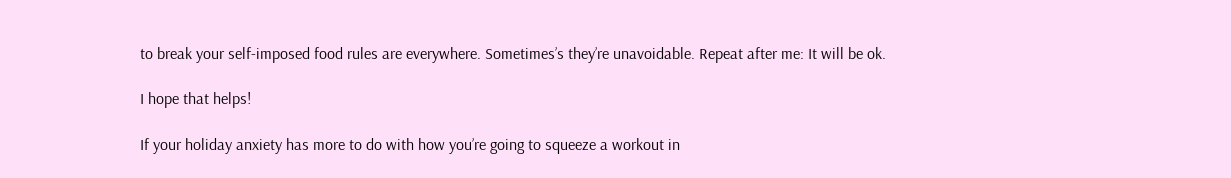to break your self-imposed food rules are everywhere. Sometimes’s they’re unavoidable. Repeat after me: It will be ok.

I hope that helps!

If your holiday anxiety has more to do with how you’re going to squeeze a workout in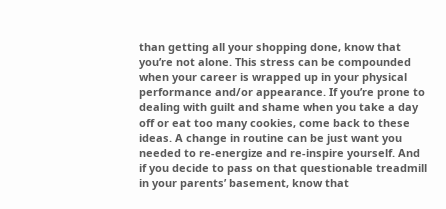than getting all your shopping done, know that you’re not alone. This stress can be compounded when your career is wrapped up in your physical performance and/or appearance. If you’re prone to dealing with guilt and shame when you take a day off or eat too many cookies, come back to these ideas. A change in routine can be just want you needed to re-energize and re-inspire yourself. And if you decide to pass on that questionable treadmill in your parents’ basement, know that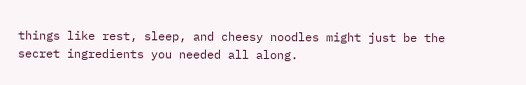things like rest, sleep, and cheesy noodles might just be the secret ingredients you needed all along.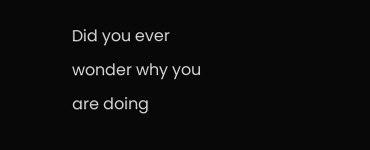Did you ever wonder why you are doing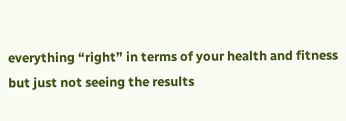everything “right” in terms of your health and fitness but just not seeing the results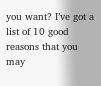you want? I’ve got a list of 10 good reasons that you may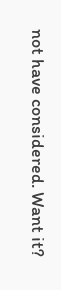not have considered. Want it?